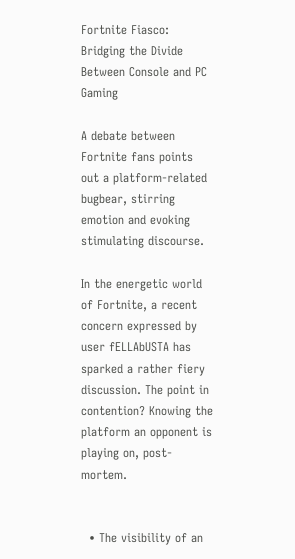Fortnite Fiasco: Bridging the Divide Between Console and PC Gaming

A debate between Fortnite fans points out a platform-related bugbear, stirring emotion and evoking stimulating discourse.

In the energetic world of Fortnite, a recent concern expressed by user fELLAbUSTA has sparked a rather fiery discussion. The point in contention? Knowing the platform an opponent is playing on, post-mortem.


  • The visibility of an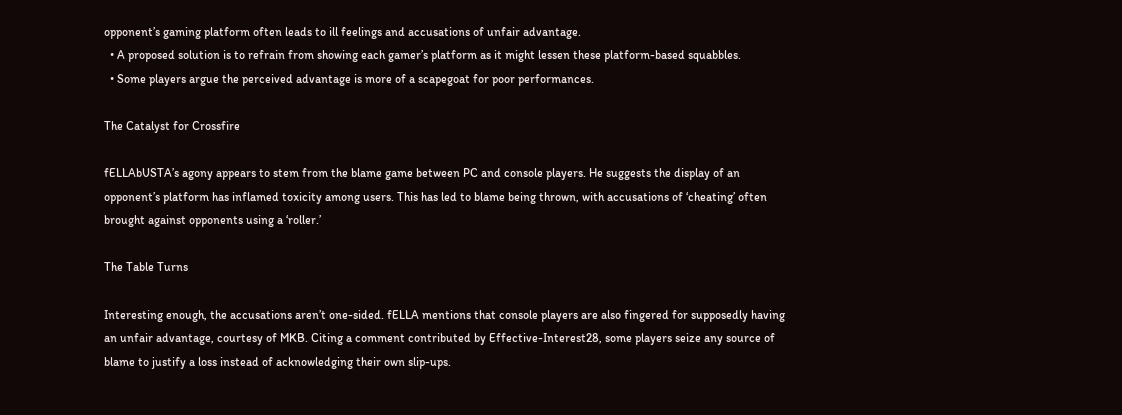opponent’s gaming platform often leads to ill feelings and accusations of unfair advantage.
  • A proposed solution is to refrain from showing each gamer’s platform as it might lessen these platform-based squabbles.
  • Some players argue the perceived advantage is more of a scapegoat for poor performances.

The Catalyst for Crossfire

fELLAbUSTA’s agony appears to stem from the blame game between PC and console players. He suggests the display of an opponent’s platform has inflamed toxicity among users. This has led to blame being thrown, with accusations of ‘cheating’ often brought against opponents using a ‘roller.’

The Table Turns

Interesting enough, the accusations aren’t one-sided. fELLA mentions that console players are also fingered for supposedly having an unfair advantage, courtesy of MKB. Citing a comment contributed by Effective-Interest28, some players seize any source of blame to justify a loss instead of acknowledging their own slip-ups.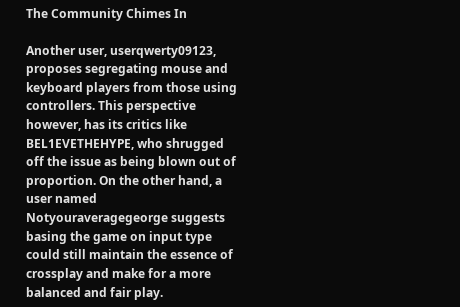The Community Chimes In

Another user, userqwerty09123, proposes segregating mouse and keyboard players from those using controllers. This perspective however, has its critics like BEL1EVETHEHYPE, who shrugged off the issue as being blown out of proportion. On the other hand, a user named Notyouraveragegeorge suggests basing the game on input type could still maintain the essence of crossplay and make for a more balanced and fair play.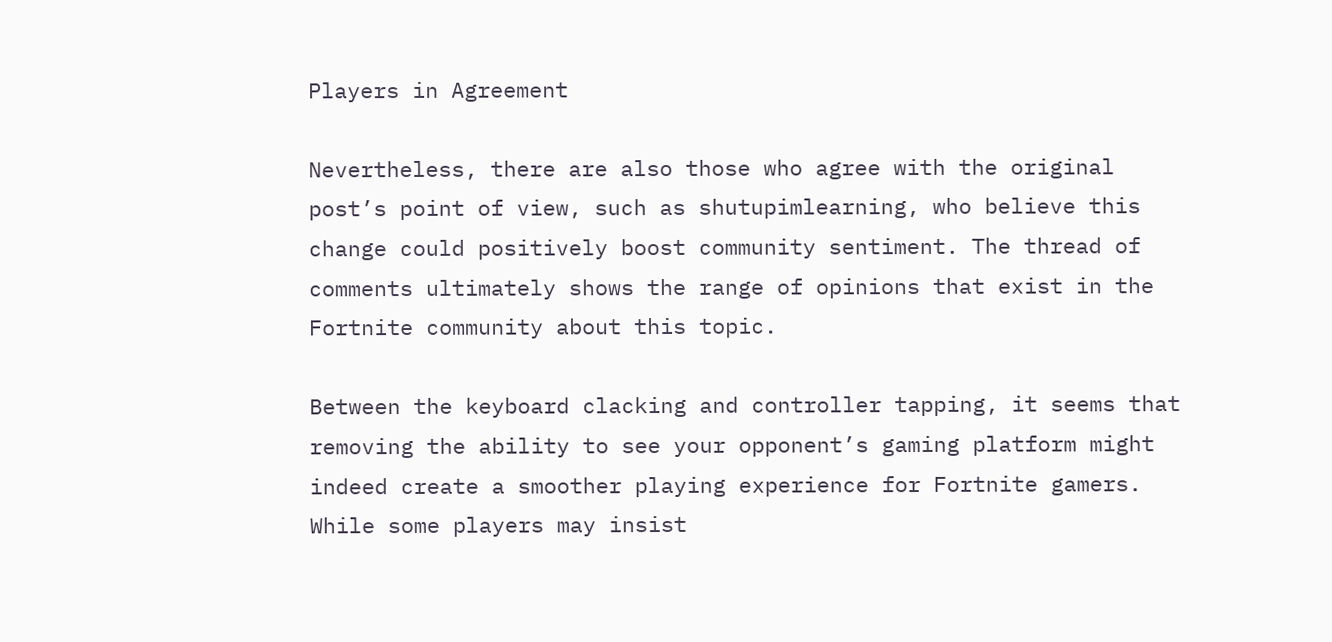Players in Agreement

Nevertheless, there are also those who agree with the original post’s point of view, such as shutupimlearning, who believe this change could positively boost community sentiment. The thread of comments ultimately shows the range of opinions that exist in the Fortnite community about this topic.

Between the keyboard clacking and controller tapping, it seems that removing the ability to see your opponent’s gaming platform might indeed create a smoother playing experience for Fortnite gamers. While some players may insist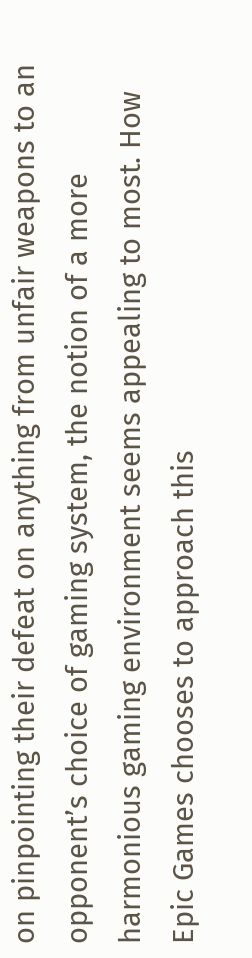on pinpointing their defeat on anything from unfair weapons to an opponent’s choice of gaming system, the notion of a more harmonious gaming environment seems appealing to most. How Epic Games chooses to approach this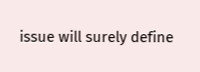issue will surely define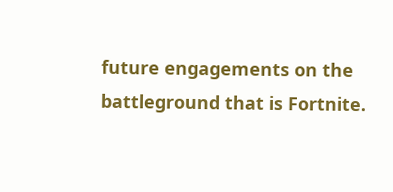future engagements on the battleground that is Fortnite.